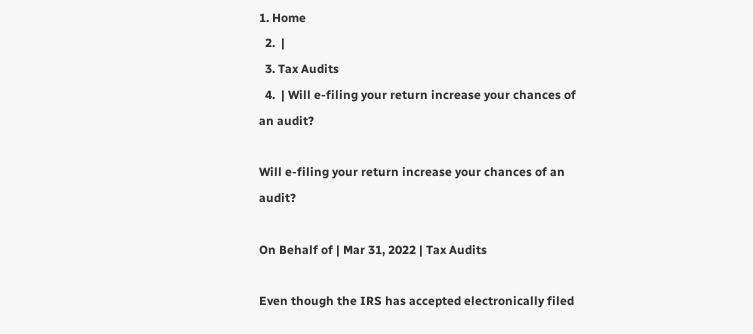1. Home
  2.  |
  3. Tax Audits
  4.  | Will e-filing your return increase your chances of an audit?

Will e-filing your return increase your chances of an audit?

On Behalf of | Mar 31, 2022 | Tax Audits

Even though the IRS has accepted electronically filed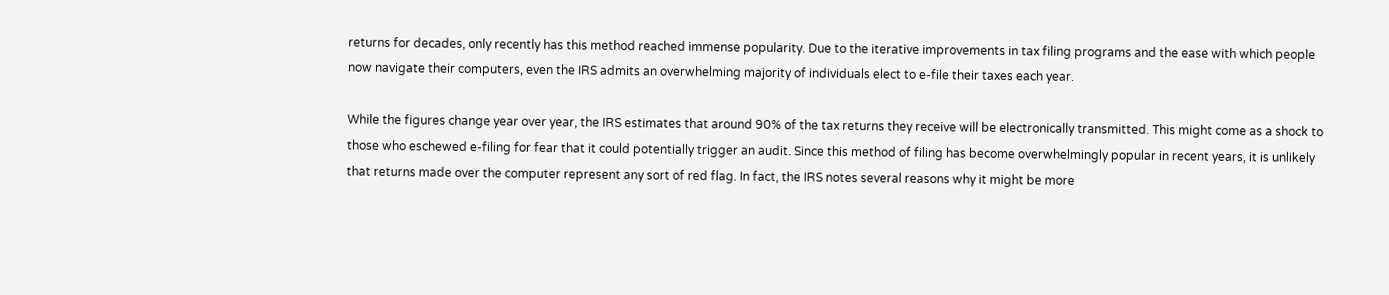returns for decades, only recently has this method reached immense popularity. Due to the iterative improvements in tax filing programs and the ease with which people now navigate their computers, even the IRS admits an overwhelming majority of individuals elect to e-file their taxes each year.

While the figures change year over year, the IRS estimates that around 90% of the tax returns they receive will be electronically transmitted. This might come as a shock to those who eschewed e-filing for fear that it could potentially trigger an audit. Since this method of filing has become overwhelmingly popular in recent years, it is unlikely that returns made over the computer represent any sort of red flag. In fact, the IRS notes several reasons why it might be more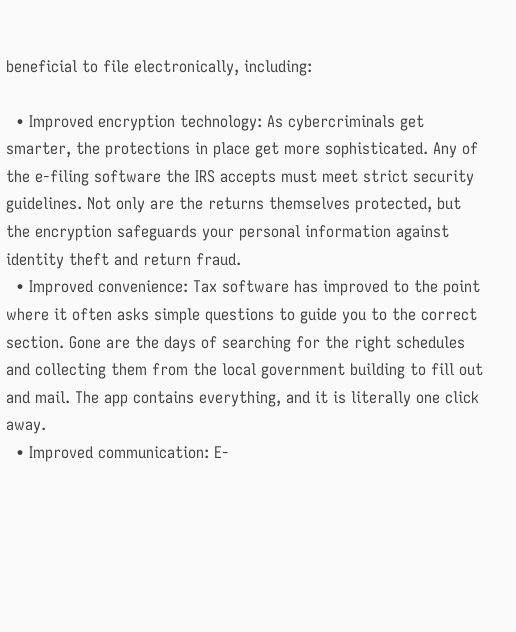beneficial to file electronically, including:

  • Improved encryption technology: As cybercriminals get smarter, the protections in place get more sophisticated. Any of the e-filing software the IRS accepts must meet strict security guidelines. Not only are the returns themselves protected, but the encryption safeguards your personal information against identity theft and return fraud.
  • Improved convenience: Tax software has improved to the point where it often asks simple questions to guide you to the correct section. Gone are the days of searching for the right schedules and collecting them from the local government building to fill out and mail. The app contains everything, and it is literally one click away.
  • Improved communication: E-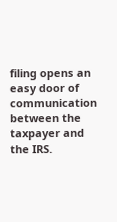filing opens an easy door of communication between the taxpayer and the IRS.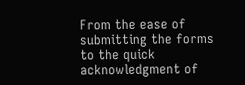From the ease of submitting the forms to the quick acknowledgment of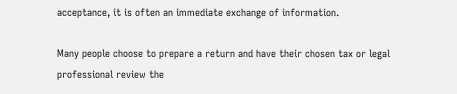acceptance, it is often an immediate exchange of information.

Many people choose to prepare a return and have their chosen tax or legal professional review the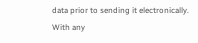data prior to sending it electronically. With any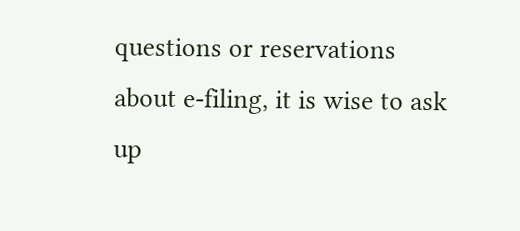questions or reservations about e-filing, it is wise to ask up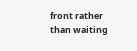front rather than waiting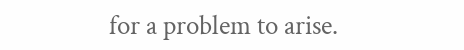for a problem to arise.